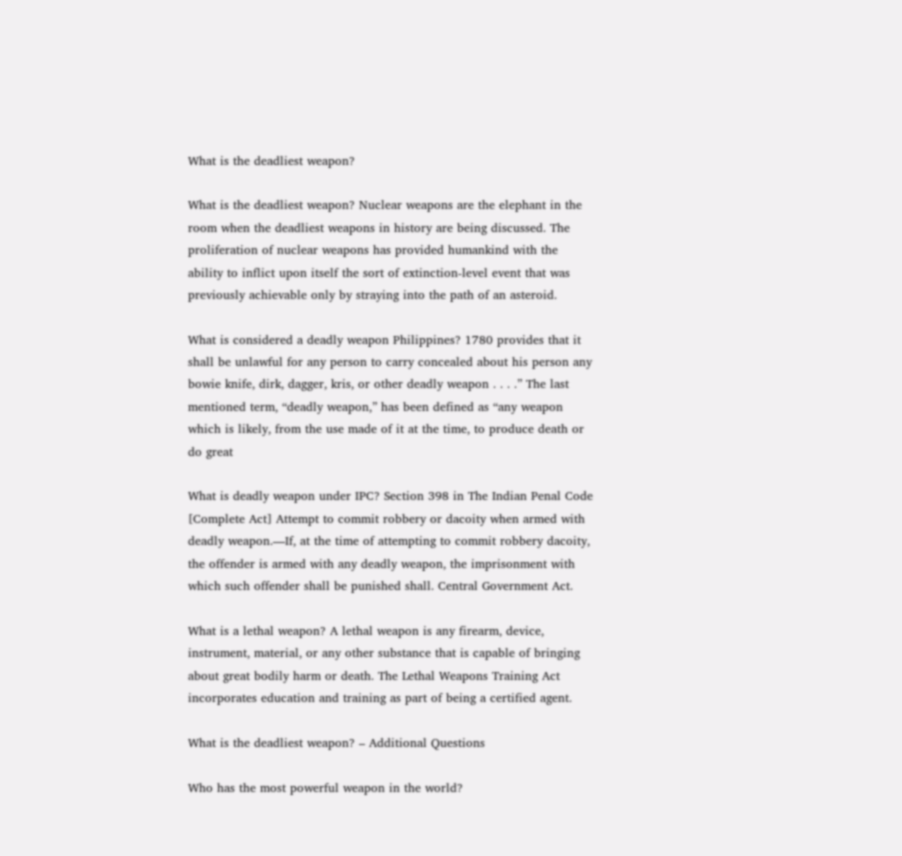What is the deadliest weapon?

What is the deadliest weapon? Nuclear weapons are the elephant in the room when the deadliest weapons in history are being discussed. The proliferation of nuclear weapons has provided humankind with the ability to inflict upon itself the sort of extinction-level event that was previously achievable only by straying into the path of an asteroid.

What is considered a deadly weapon Philippines? 1780 provides that it shall be unlawful for any person to carry concealed about his person any bowie knife, dirk, dagger, kris, or other deadly weapon . . . .” The last mentioned term, “deadly weapon,” has been defined as “any weapon which is likely, from the use made of it at the time, to produce death or do great

What is deadly weapon under IPC? Section 398 in The Indian Penal Code [Complete Act] Attempt to commit robbery or dacoity when armed with deadly weapon.—If, at the time of attempting to commit robbery dacoity, the offender is armed with any deadly weapon, the imprisonment with which such offender shall be punished shall. Central Government Act.

What is a lethal weapon? A lethal weapon is any firearm, device, instrument, material, or any other substance that is capable of bringing about great bodily harm or death. The Lethal Weapons Training Act incorporates education and training as part of being a certified agent.

What is the deadliest weapon? – Additional Questions

Who has the most powerful weapon in the world?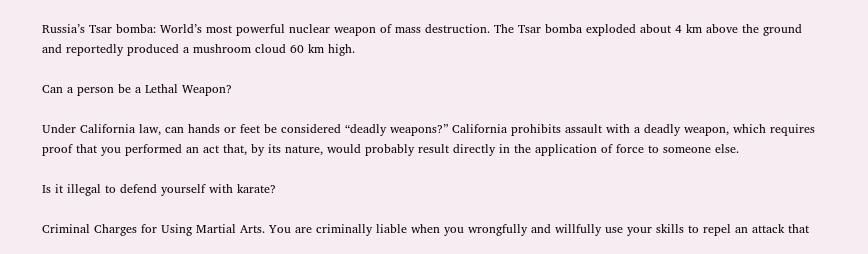Russia’s Tsar bomba: World’s most powerful nuclear weapon of mass destruction. The Tsar bomba exploded about 4 km above the ground and reportedly produced a mushroom cloud 60 km high.

Can a person be a Lethal Weapon?

Under California law, can hands or feet be considered “deadly weapons?” California prohibits assault with a deadly weapon, which requires proof that you performed an act that, by its nature, would probably result directly in the application of force to someone else.

Is it illegal to defend yourself with karate?

Criminal Charges for Using Martial Arts. You are criminally liable when you wrongfully and willfully use your skills to repel an attack that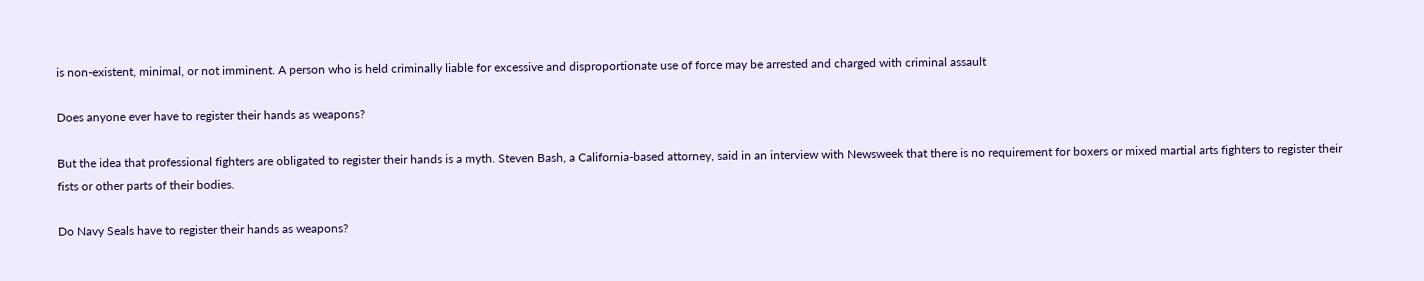is non-existent, minimal, or not imminent. A person who is held criminally liable for excessive and disproportionate use of force may be arrested and charged with criminal assault

Does anyone ever have to register their hands as weapons?

But the idea that professional fighters are obligated to register their hands is a myth. Steven Bash, a California-based attorney, said in an interview with Newsweek that there is no requirement for boxers or mixed martial arts fighters to register their fists or other parts of their bodies.

Do Navy Seals have to register their hands as weapons?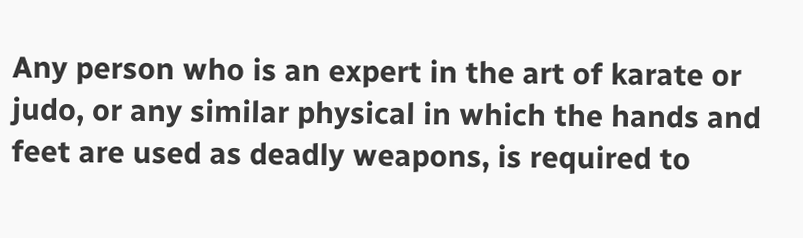Any person who is an expert in the art of karate or judo, or any similar physical in which the hands and feet are used as deadly weapons, is required to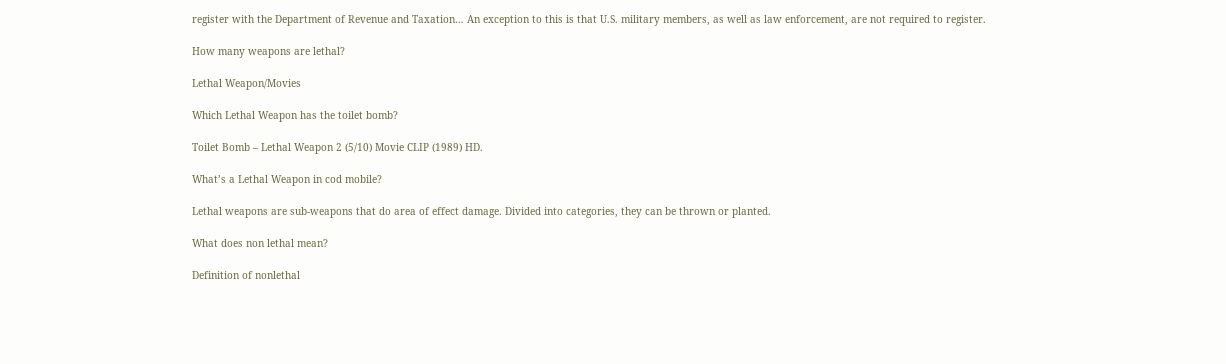register with the Department of Revenue and Taxation… An exception to this is that U.S. military members, as well as law enforcement, are not required to register.

How many weapons are lethal?

Lethal Weapon/Movies

Which Lethal Weapon has the toilet bomb?

Toilet Bomb – Lethal Weapon 2 (5/10) Movie CLIP (1989) HD.

What’s a Lethal Weapon in cod mobile?

Lethal weapons are sub-weapons that do area of effect damage. Divided into categories, they can be thrown or planted.

What does non lethal mean?

Definition of nonlethal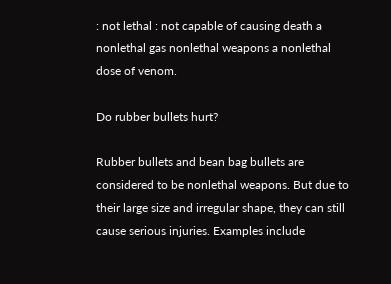: not lethal : not capable of causing death a nonlethal gas nonlethal weapons a nonlethal dose of venom.

Do rubber bullets hurt?

Rubber bullets and bean bag bullets are considered to be nonlethal weapons. But due to their large size and irregular shape, they can still cause serious injuries. Examples include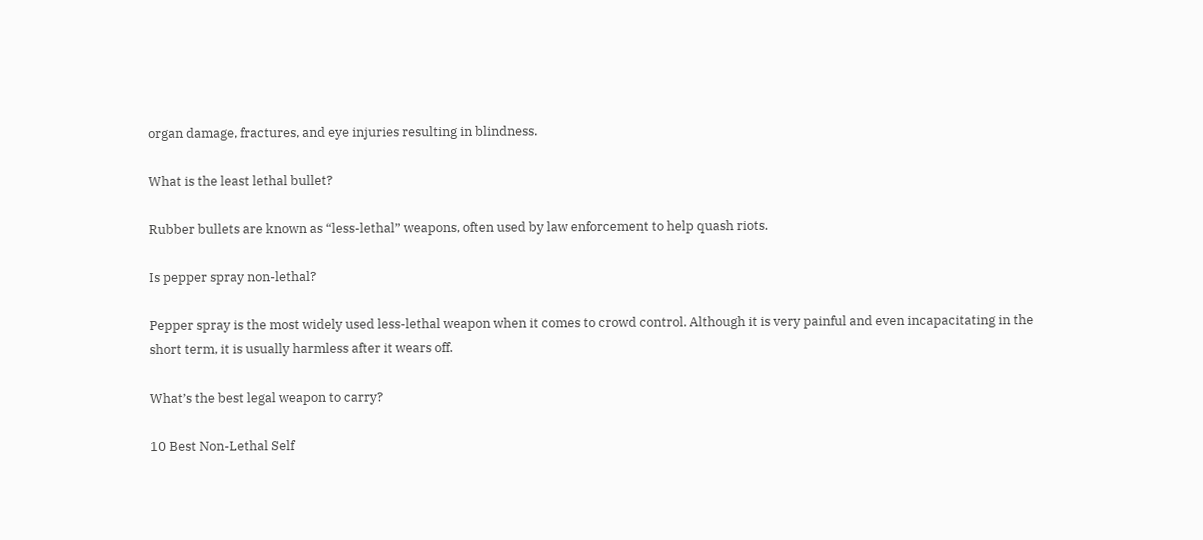organ damage, fractures, and eye injuries resulting in blindness.

What is the least lethal bullet?

Rubber bullets are known as “less-lethal” weapons, often used by law enforcement to help quash riots.

Is pepper spray non-lethal?

Pepper spray is the most widely used less-lethal weapon when it comes to crowd control. Although it is very painful and even incapacitating in the short term, it is usually harmless after it wears off.

What’s the best legal weapon to carry?

10 Best Non-Lethal Self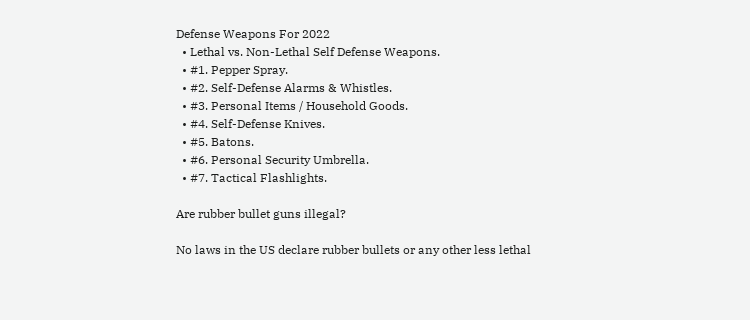Defense Weapons For 2022
  • Lethal vs. Non-Lethal Self Defense Weapons.
  • #1. Pepper Spray.
  • #2. Self-Defense Alarms & Whistles.
  • #3. Personal Items / Household Goods.
  • #4. Self-Defense Knives.
  • #5. Batons.
  • #6. Personal Security Umbrella.
  • #7. Tactical Flashlights.

Are rubber bullet guns illegal?

No laws in the US declare rubber bullets or any other less lethal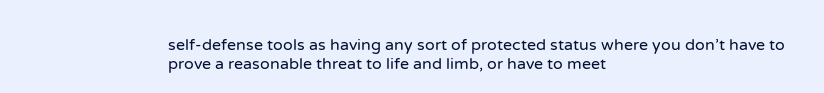self-defense tools as having any sort of protected status where you don’t have to prove a reasonable threat to life and limb, or have to meet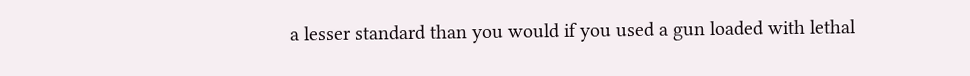a lesser standard than you would if you used a gun loaded with lethal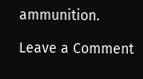ammunition.

Leave a Comment